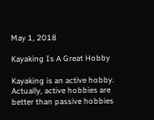May 1, 2018

Kayaking Is A Great Hobby

Kayaking is an active hobby. Actually, active hobbies are better than passive hobbies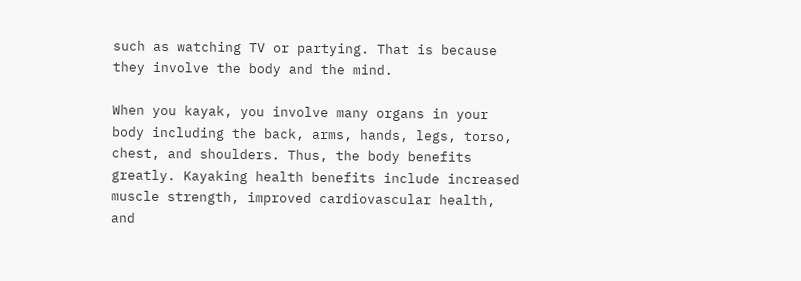such as watching TV or partying. That is because they involve the body and the mind.

When you kayak, you involve many organs in your body including the back, arms, hands, legs, torso, chest, and shoulders. Thus, the body benefits greatly. Kayaking health benefits include increased muscle strength, improved cardiovascular health, and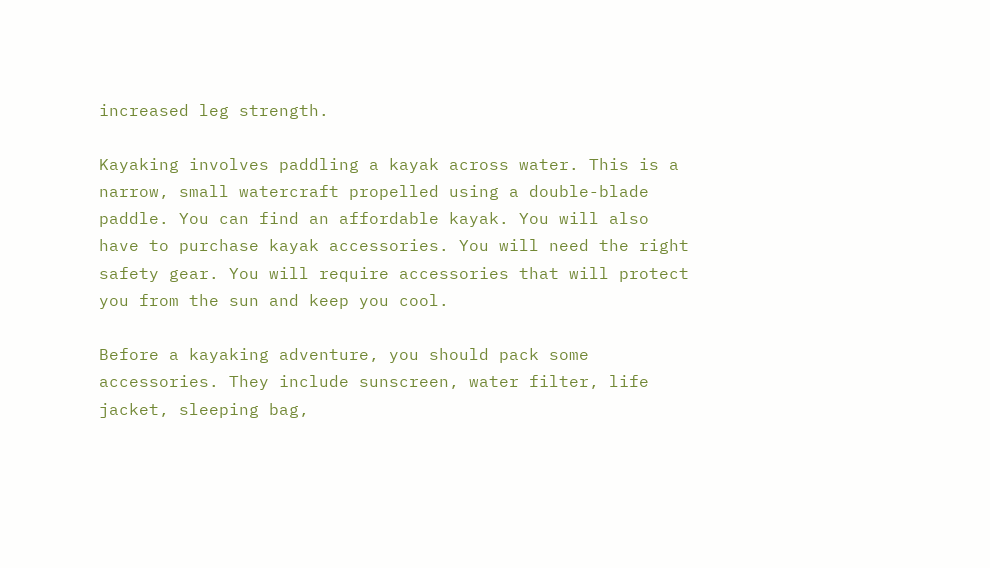increased leg strength.

Kayaking involves paddling a kayak across water. This is a narrow, small watercraft propelled using a double-blade paddle. You can find an affordable kayak. You will also have to purchase kayak accessories. You will need the right safety gear. You will require accessories that will protect you from the sun and keep you cool.

Before a kayaking adventure, you should pack some accessories. They include sunscreen, water filter, life jacket, sleeping bag,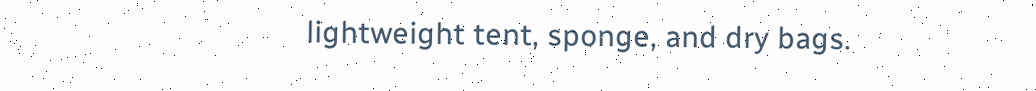lightweight tent, sponge, and dry bags.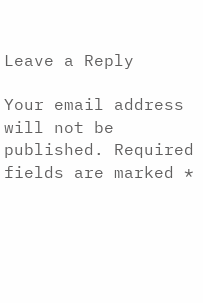Leave a Reply

Your email address will not be published. Required fields are marked *